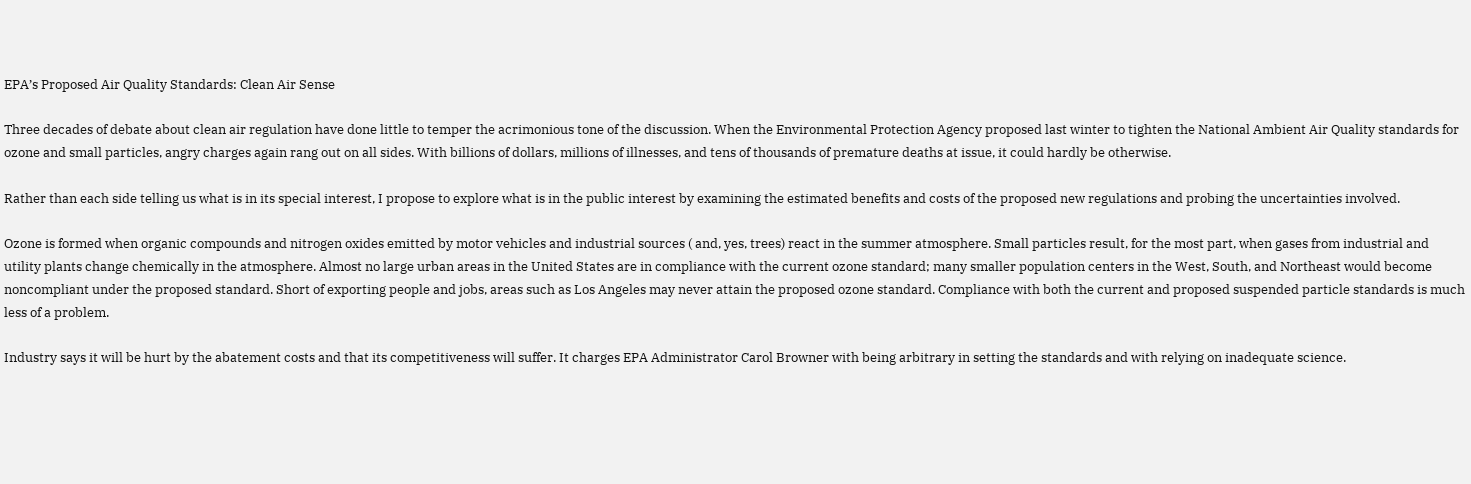EPA’s Proposed Air Quality Standards: Clean Air Sense

Three decades of debate about clean air regulation have done little to temper the acrimonious tone of the discussion. When the Environmental Protection Agency proposed last winter to tighten the National Ambient Air Quality standards for ozone and small particles, angry charges again rang out on all sides. With billions of dollars, millions of illnesses, and tens of thousands of premature deaths at issue, it could hardly be otherwise.

Rather than each side telling us what is in its special interest, I propose to explore what is in the public interest by examining the estimated benefits and costs of the proposed new regulations and probing the uncertainties involved.

Ozone is formed when organic compounds and nitrogen oxides emitted by motor vehicles and industrial sources ( and, yes, trees) react in the summer atmosphere. Small particles result, for the most part, when gases from industrial and utility plants change chemically in the atmosphere. Almost no large urban areas in the United States are in compliance with the current ozone standard; many smaller population centers in the West, South, and Northeast would become noncompliant under the proposed standard. Short of exporting people and jobs, areas such as Los Angeles may never attain the proposed ozone standard. Compliance with both the current and proposed suspended particle standards is much less of a problem.

Industry says it will be hurt by the abatement costs and that its competitiveness will suffer. It charges EPA Administrator Carol Browner with being arbitrary in setting the standards and with relying on inadequate science.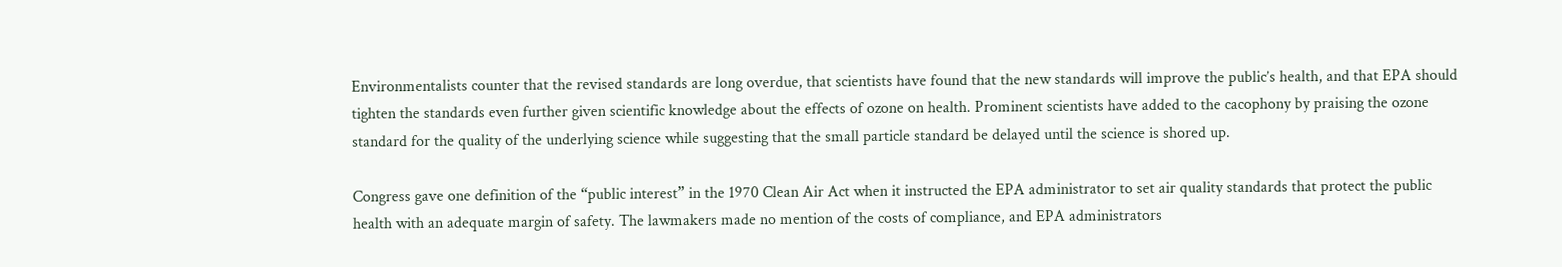Environmentalists counter that the revised standards are long overdue, that scientists have found that the new standards will improve the public’s health, and that EPA should tighten the standards even further given scientific knowledge about the effects of ozone on health. Prominent scientists have added to the cacophony by praising the ozone standard for the quality of the underlying science while suggesting that the small particle standard be delayed until the science is shored up.

Congress gave one definition of the “public interest” in the 1970 Clean Air Act when it instructed the EPA administrator to set air quality standards that protect the public health with an adequate margin of safety. The lawmakers made no mention of the costs of compliance, and EPA administrators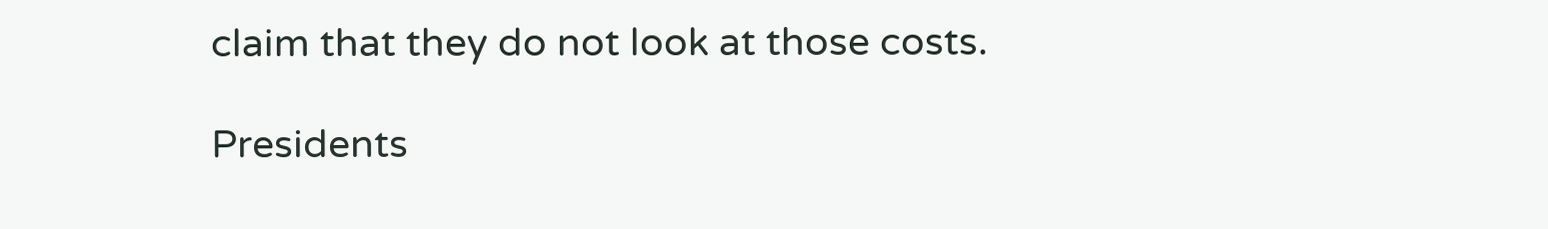claim that they do not look at those costs.

Presidents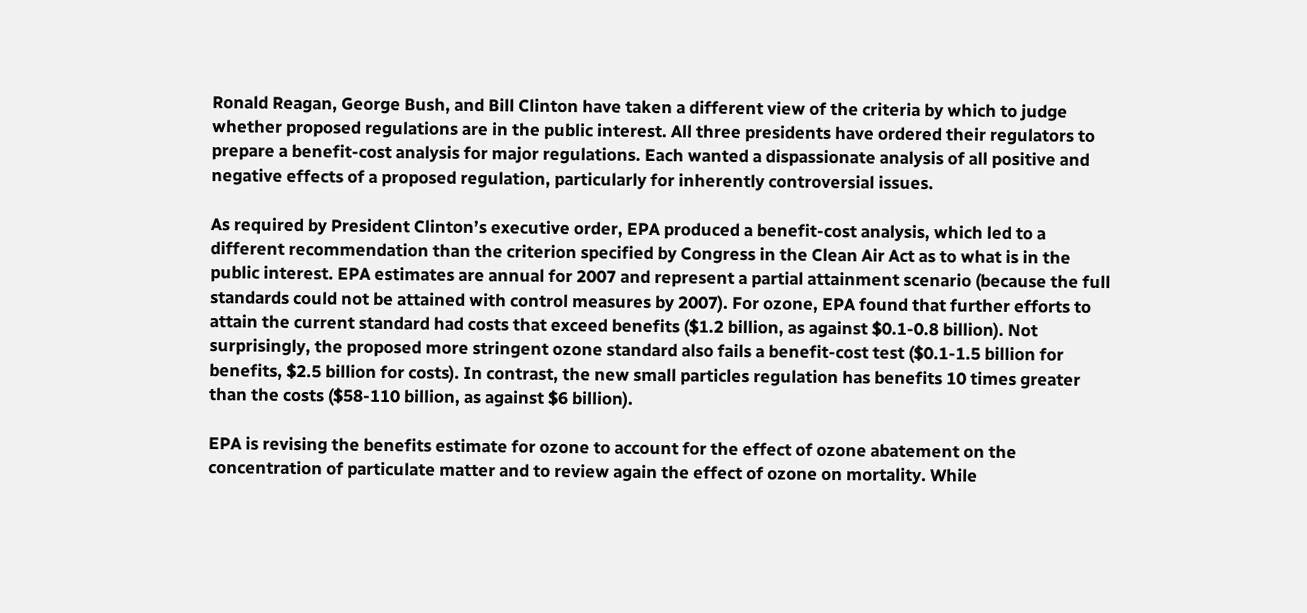Ronald Reagan, George Bush, and Bill Clinton have taken a different view of the criteria by which to judge whether proposed regulations are in the public interest. All three presidents have ordered their regulators to prepare a benefit-cost analysis for major regulations. Each wanted a dispassionate analysis of all positive and negative effects of a proposed regulation, particularly for inherently controversial issues.

As required by President Clinton’s executive order, EPA produced a benefit-cost analysis, which led to a different recommendation than the criterion specified by Congress in the Clean Air Act as to what is in the public interest. EPA estimates are annual for 2007 and represent a partial attainment scenario (because the full standards could not be attained with control measures by 2007). For ozone, EPA found that further efforts to attain the current standard had costs that exceed benefits ($1.2 billion, as against $0.1-0.8 billion). Not surprisingly, the proposed more stringent ozone standard also fails a benefit-cost test ($0.1-1.5 billion for benefits, $2.5 billion for costs). In contrast, the new small particles regulation has benefits 10 times greater than the costs ($58-110 billion, as against $6 billion).

EPA is revising the benefits estimate for ozone to account for the effect of ozone abatement on the concentration of particulate matter and to review again the effect of ozone on mortality. While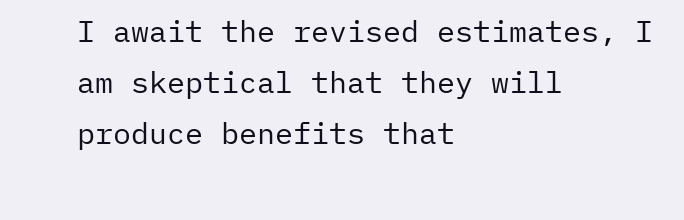I await the revised estimates, I am skeptical that they will produce benefits that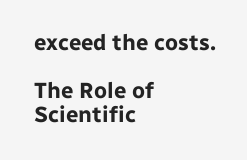exceed the costs.

The Role of Scientific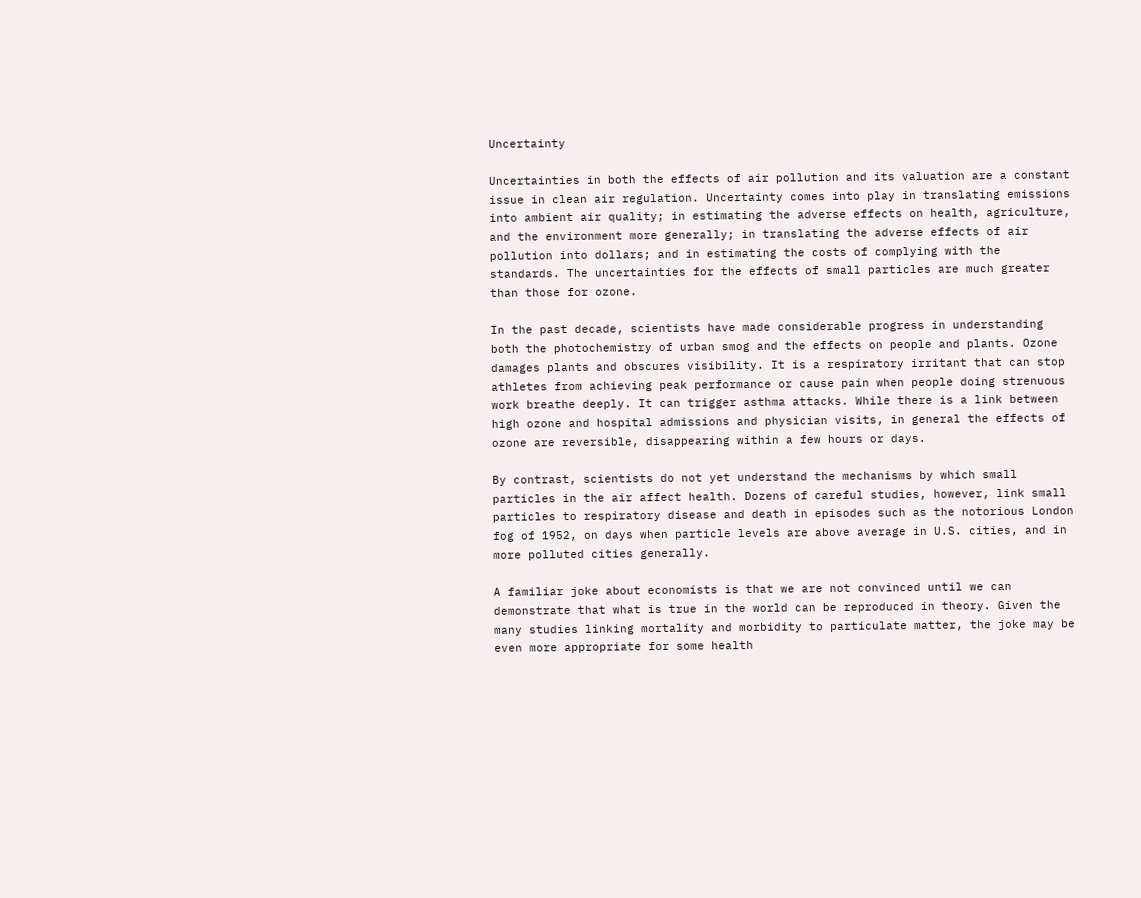Uncertainty

Uncertainties in both the effects of air pollution and its valuation are a constant issue in clean air regulation. Uncertainty comes into play in translating emissions into ambient air quality; in estimating the adverse effects on health, agriculture, and the environment more generally; in translating the adverse effects of air pollution into dollars; and in estimating the costs of complying with the standards. The uncertainties for the effects of small particles are much greater than those for ozone.

In the past decade, scientists have made considerable progress in understanding both the photochemistry of urban smog and the effects on people and plants. Ozone damages plants and obscures visibility. It is a respiratory irritant that can stop athletes from achieving peak performance or cause pain when people doing strenuous work breathe deeply. It can trigger asthma attacks. While there is a link between high ozone and hospital admissions and physician visits, in general the effects of ozone are reversible, disappearing within a few hours or days.

By contrast, scientists do not yet understand the mechanisms by which small particles in the air affect health. Dozens of careful studies, however, link small particles to respiratory disease and death in episodes such as the notorious London fog of 1952, on days when particle levels are above average in U.S. cities, and in more polluted cities generally.

A familiar joke about economists is that we are not convinced until we can demonstrate that what is true in the world can be reproduced in theory. Given the many studies linking mortality and morbidity to particulate matter, the joke may be even more appropriate for some health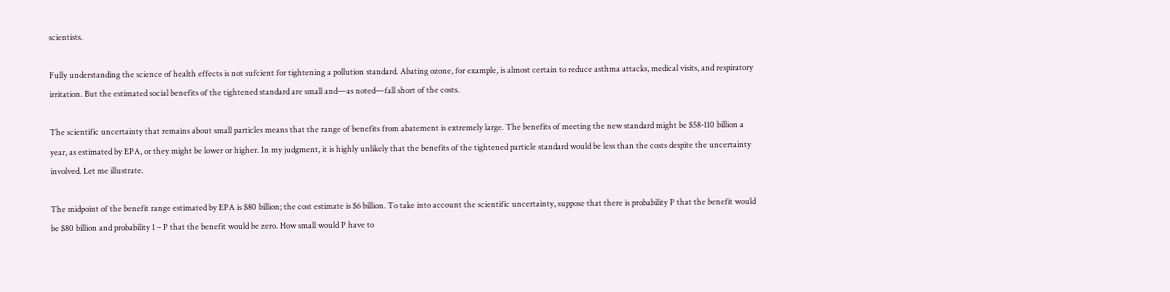scientists.

Fully understanding the science of health effects is not sufcient for tightening a pollution standard. Abating ozone, for example, is almost certain to reduce asthma attacks, medical visits, and respiratory irritation. But the estimated social benefits of the tightened standard are small and—as noted—fall short of the costs.

The scientific uncertainty that remains about small particles means that the range of benefits from abatement is extremely large. The benefits of meeting the new standard might be $58-110 billion a year, as estimated by EPA, or they might be lower or higher. In my judgment, it is highly unlikely that the benefits of the tightened particle standard would be less than the costs despite the uncertainty involved. Let me illustrate.

The midpoint of the benefit range estimated by EPA is $80 billion; the cost estimate is $6 billion. To take into account the scientific uncertainty, suppose that there is probability P that the benefit would be $80 billion and probability 1 – P that the benefit would be zero. How small would P have to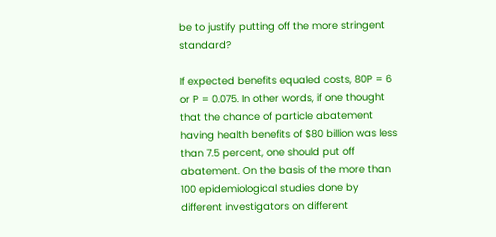be to justify putting off the more stringent standard?

If expected benefits equaled costs, 80P = 6 or P = 0.075. In other words, if one thought that the chance of particle abatement having health benefits of $80 billion was less than 7.5 percent, one should put off abatement. On the basis of the more than 100 epidemiological studies done by different investigators on different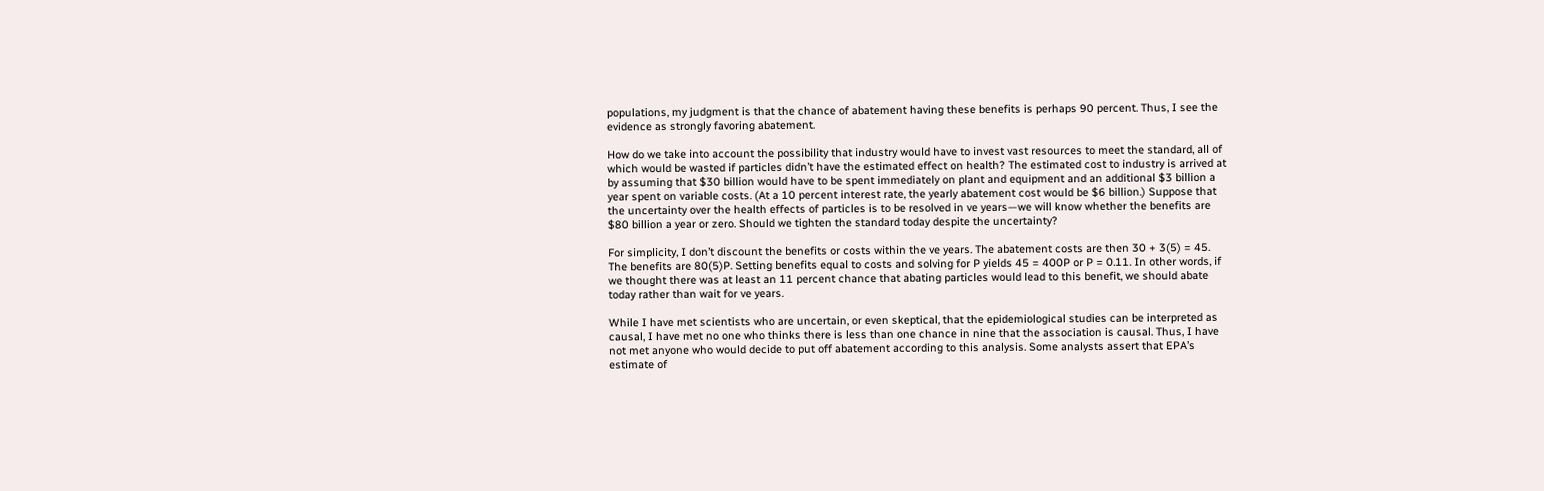populations, my judgment is that the chance of abatement having these benefits is perhaps 90 percent. Thus, I see the evidence as strongly favoring abatement.

How do we take into account the possibility that industry would have to invest vast resources to meet the standard, all of which would be wasted if particles didn’t have the estimated effect on health? The estimated cost to industry is arrived at by assuming that $30 billion would have to be spent immediately on plant and equipment and an additional $3 billion a year spent on variable costs. (At a 10 percent interest rate, the yearly abatement cost would be $6 billion.) Suppose that the uncertainty over the health effects of particles is to be resolved in ve years—we will know whether the benefits are $80 billion a year or zero. Should we tighten the standard today despite the uncertainty?

For simplicity, I don’t discount the benefits or costs within the ve years. The abatement costs are then 30 + 3(5) = 45. The benefits are 80(5)P. Setting benefits equal to costs and solving for P yields 45 = 400P or P = 0.11. In other words, if we thought there was at least an 11 percent chance that abating particles would lead to this benefit, we should abate today rather than wait for ve years.

While I have met scientists who are uncertain, or even skeptical, that the epidemiological studies can be interpreted as causal, I have met no one who thinks there is less than one chance in nine that the association is causal. Thus, I have not met anyone who would decide to put off abatement according to this analysis. Some analysts assert that EPA’s estimate of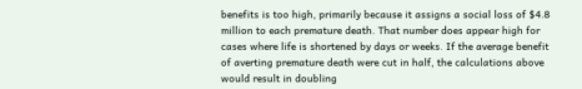benefits is too high, primarily because it assigns a social loss of $4.8 million to each premature death. That number does appear high for cases where life is shortened by days or weeks. If the average benefit of averting premature death were cut in half, the calculations above would result in doubling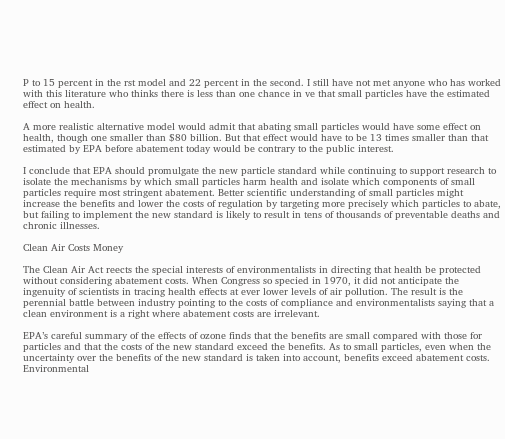P to 15 percent in the rst model and 22 percent in the second. I still have not met anyone who has worked with this literature who thinks there is less than one chance in ve that small particles have the estimated effect on health.

A more realistic alternative model would admit that abating small particles would have some effect on health, though one smaller than $80 billion. But that effect would have to be 13 times smaller than that estimated by EPA before abatement today would be contrary to the public interest.

I conclude that EPA should promulgate the new particle standard while continuing to support research to isolate the mechanisms by which small particles harm health and isolate which components of small particles require most stringent abatement. Better scientific understanding of small particles might increase the benefits and lower the costs of regulation by targeting more precisely which particles to abate, but failing to implement the new standard is likely to result in tens of thousands of preventable deaths and chronic illnesses.

Clean Air Costs Money

The Clean Air Act reects the special interests of environmentalists in directing that health be protected without considering abatement costs. When Congress so specied in 1970, it did not anticipate the ingenuity of scientists in tracing health effects at ever lower levels of air pollution. The result is the perennial battle between industry pointing to the costs of compliance and environmentalists saying that a clean environment is a right where abatement costs are irrelevant.

EPA’s careful summary of the effects of ozone finds that the benefits are small compared with those for particles and that the costs of the new standard exceed the benefits. As to small particles, even when the uncertainty over the benefits of the new standard is taken into account, benefits exceed abatement costs. Environmental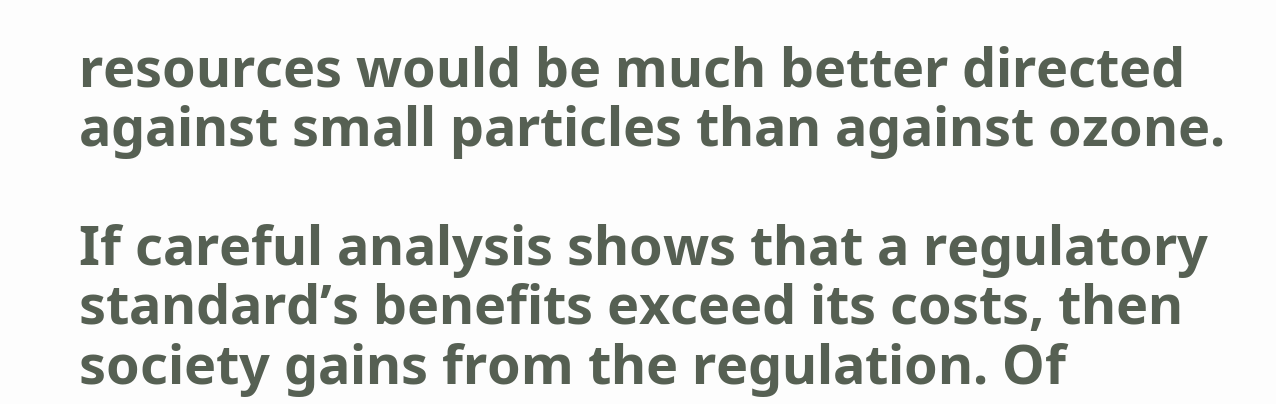resources would be much better directed against small particles than against ozone.

If careful analysis shows that a regulatory standard’s benefits exceed its costs, then society gains from the regulation. Of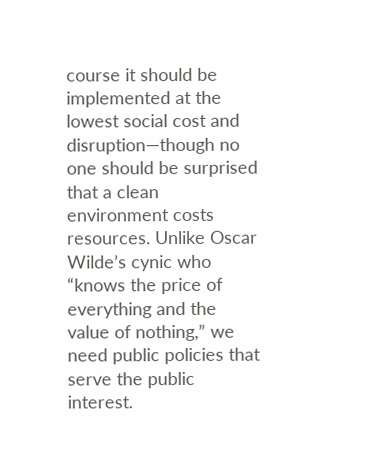course it should be implemented at the lowest social cost and disruption—though no one should be surprised that a clean environment costs resources. Unlike Oscar Wilde’s cynic who “knows the price of everything and the value of nothing,” we need public policies that serve the public interest.